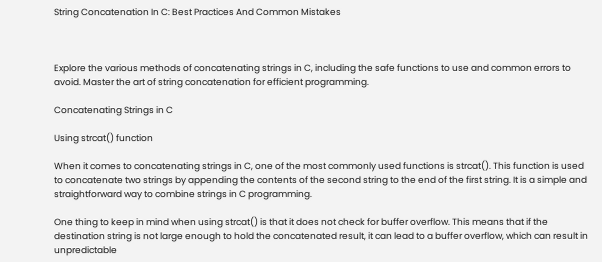String Concatenation In C: Best Practices And Common Mistakes



Explore the various methods of concatenating strings in C, including the safe functions to use and common errors to avoid. Master the art of string concatenation for efficient programming.

Concatenating Strings in C

Using strcat() function

When it comes to concatenating strings in C, one of the most commonly used functions is strcat(). This function is used to concatenate two strings by appending the contents of the second string to the end of the first string. It is a simple and straightforward way to combine strings in C programming.

One thing to keep in mind when using strcat() is that it does not check for buffer overflow. This means that if the destination string is not large enough to hold the concatenated result, it can lead to a buffer overflow, which can result in unpredictable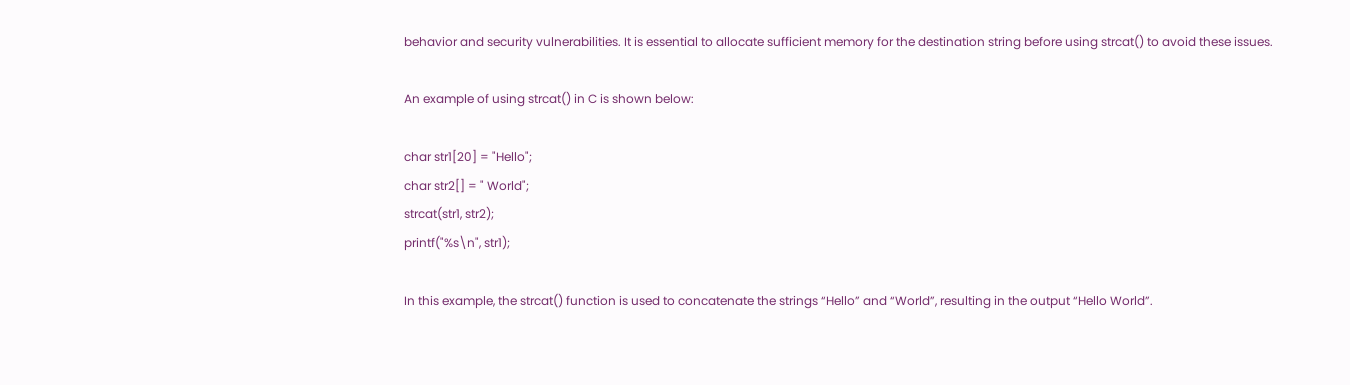behavior and security vulnerabilities. It is essential to allocate sufficient memory for the destination string before using strcat() to avoid these issues.

An example of using strcat() in C is shown below:

char str1[20] = "Hello";
char str2[] = " World";
strcat(str1, str2);
printf("%s\n", str1);

In this example, the strcat() function is used to concatenate the strings “Hello” and “World”, resulting in the output “Hello World”.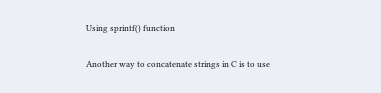Using sprintf() function

Another way to concatenate strings in C is to use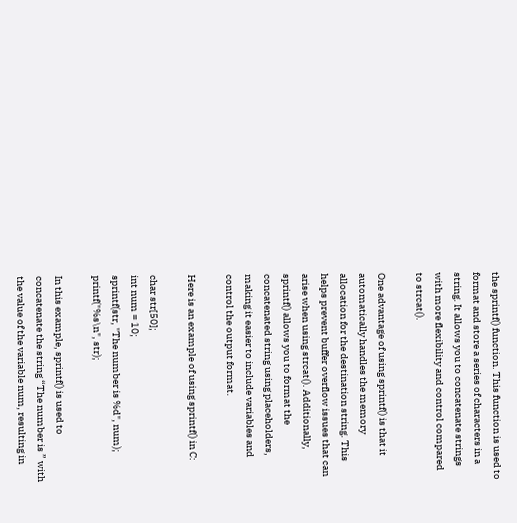the sprintf() function. This function is used to format and store a series of characters in a string. It allows you to concatenate strings with more flexibility and control compared to strcat().

One advantage of using sprintf() is that it automatically handles the memory allocation for the destination string. This helps prevent buffer overflow issues that can arise when using strcat(). Additionally, sprintf() allows you to format the concatenated string using placeholders, making it easier to include variables and control the output format.

Here is an example of using sprintf() in C:

char str[50];
int num = 10;
sprintf(str, "The number is %d", num);
printf("%s\n", str);

In this example, sprintf() is used to concatenate the string “The number is ” with the value of the variable num, resulting in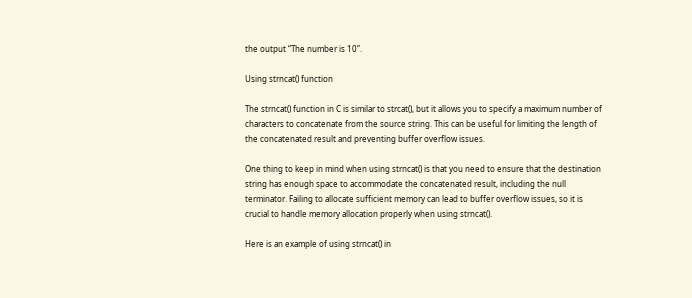the output “The number is 10”.

Using strncat() function

The strncat() function in C is similar to strcat(), but it allows you to specify a maximum number of characters to concatenate from the source string. This can be useful for limiting the length of the concatenated result and preventing buffer overflow issues.

One thing to keep in mind when using strncat() is that you need to ensure that the destination string has enough space to accommodate the concatenated result, including the null terminator. Failing to allocate sufficient memory can lead to buffer overflow issues, so it is crucial to handle memory allocation properly when using strncat().

Here is an example of using strncat() in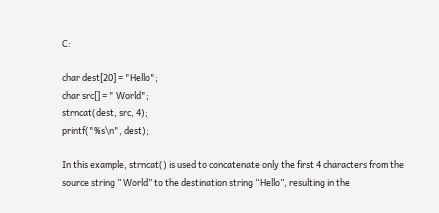C:

char dest[20] = "Hello";
char src[] = " World";
strncat(dest, src, 4);
printf("%s\n", dest);

In this example, strncat() is used to concatenate only the first 4 characters from the source string ” World” to the destination string “Hello”, resulting in the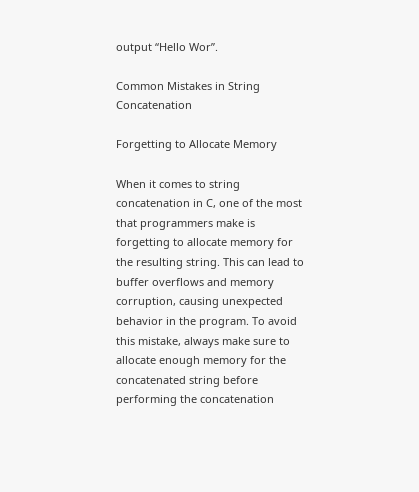output “Hello Wor”.

Common Mistakes in String Concatenation

Forgetting to Allocate Memory

When it comes to string concatenation in C, one of the most that programmers make is forgetting to allocate memory for the resulting string. This can lead to buffer overflows and memory corruption, causing unexpected behavior in the program. To avoid this mistake, always make sure to allocate enough memory for the concatenated string before performing the concatenation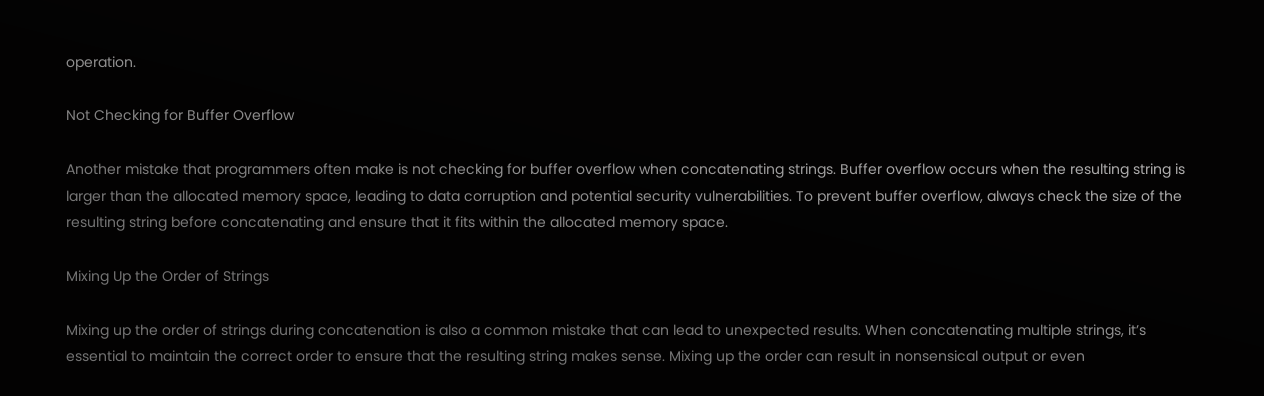operation.

Not Checking for Buffer Overflow

Another mistake that programmers often make is not checking for buffer overflow when concatenating strings. Buffer overflow occurs when the resulting string is larger than the allocated memory space, leading to data corruption and potential security vulnerabilities. To prevent buffer overflow, always check the size of the resulting string before concatenating and ensure that it fits within the allocated memory space.

Mixing Up the Order of Strings

Mixing up the order of strings during concatenation is also a common mistake that can lead to unexpected results. When concatenating multiple strings, it’s essential to maintain the correct order to ensure that the resulting string makes sense. Mixing up the order can result in nonsensical output or even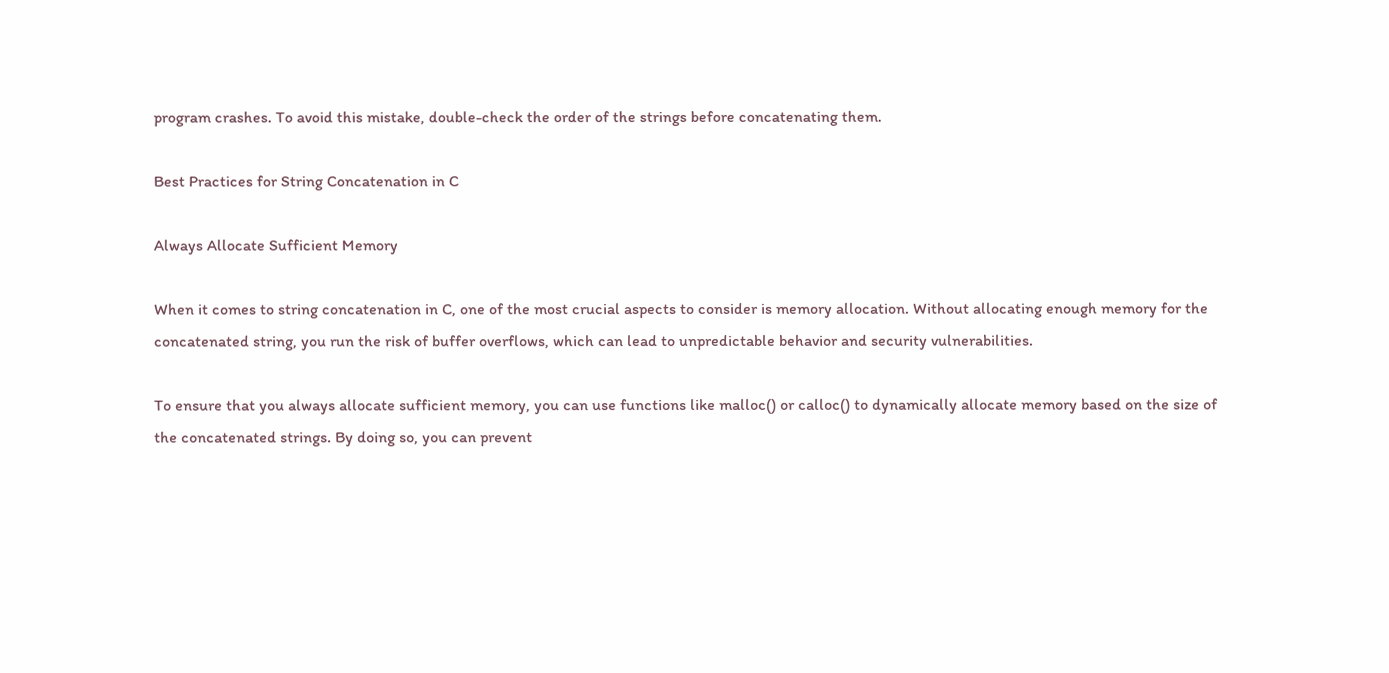program crashes. To avoid this mistake, double-check the order of the strings before concatenating them.

Best Practices for String Concatenation in C

Always Allocate Sufficient Memory

When it comes to string concatenation in C, one of the most crucial aspects to consider is memory allocation. Without allocating enough memory for the concatenated string, you run the risk of buffer overflows, which can lead to unpredictable behavior and security vulnerabilities.

To ensure that you always allocate sufficient memory, you can use functions like malloc() or calloc() to dynamically allocate memory based on the size of the concatenated strings. By doing so, you can prevent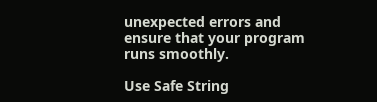unexpected errors and ensure that your program runs smoothly.

Use Safe String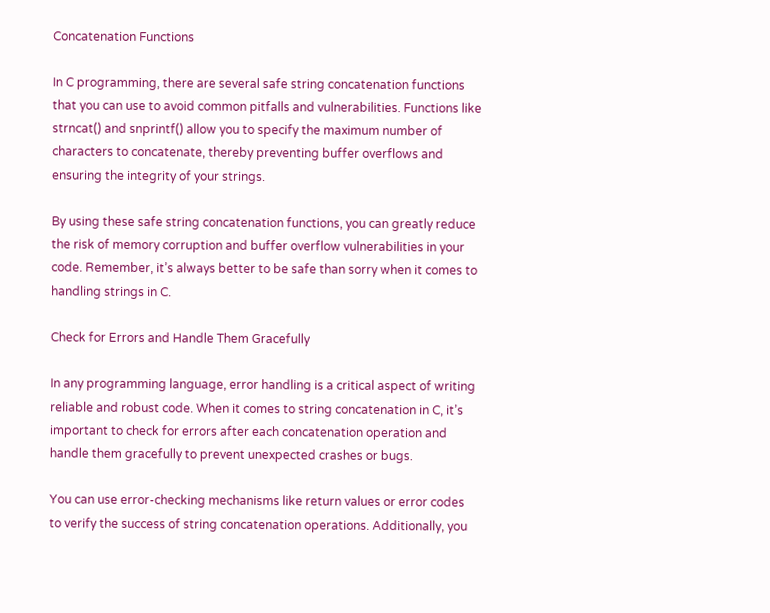Concatenation Functions

In C programming, there are several safe string concatenation functions that you can use to avoid common pitfalls and vulnerabilities. Functions like strncat() and snprintf() allow you to specify the maximum number of characters to concatenate, thereby preventing buffer overflows and ensuring the integrity of your strings.

By using these safe string concatenation functions, you can greatly reduce the risk of memory corruption and buffer overflow vulnerabilities in your code. Remember, it’s always better to be safe than sorry when it comes to handling strings in C.

Check for Errors and Handle Them Gracefully

In any programming language, error handling is a critical aspect of writing reliable and robust code. When it comes to string concatenation in C, it’s important to check for errors after each concatenation operation and handle them gracefully to prevent unexpected crashes or bugs.

You can use error-checking mechanisms like return values or error codes to verify the success of string concatenation operations. Additionally, you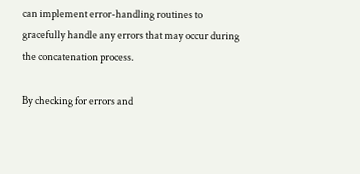can implement error-handling routines to gracefully handle any errors that may occur during the concatenation process.

By checking for errors and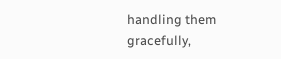handling them gracefully,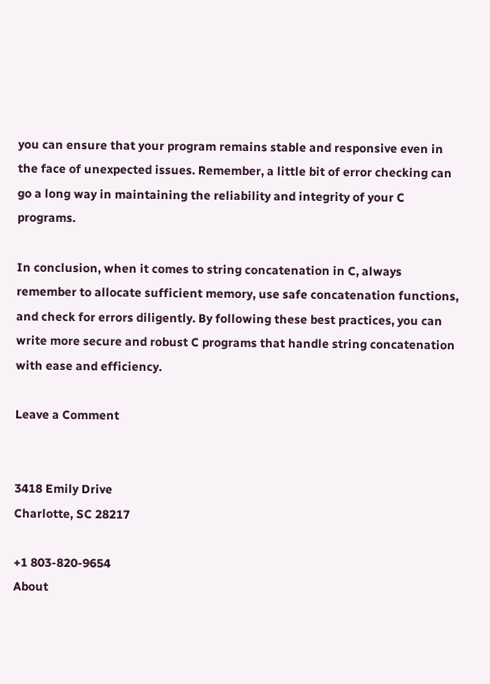you can ensure that your program remains stable and responsive even in the face of unexpected issues. Remember, a little bit of error checking can go a long way in maintaining the reliability and integrity of your C programs.

In conclusion, when it comes to string concatenation in C, always remember to allocate sufficient memory, use safe concatenation functions, and check for errors diligently. By following these best practices, you can write more secure and robust C programs that handle string concatenation with ease and efficiency.

Leave a Comment


3418 Emily Drive
Charlotte, SC 28217

+1 803-820-9654
About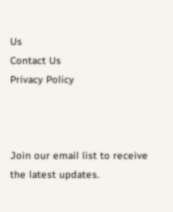Us
Contact Us
Privacy Policy



Join our email list to receive the latest updates.